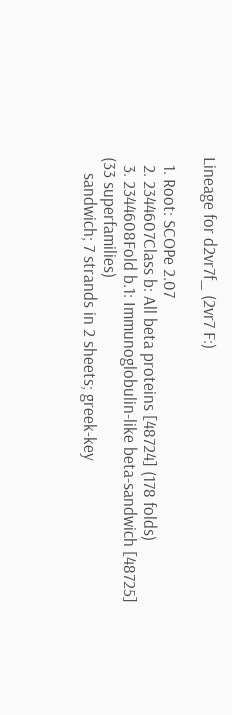Lineage for d2vr7f_ (2vr7 F:)

  1. Root: SCOPe 2.07
  2. 2344607Class b: All beta proteins [48724] (178 folds)
  3. 2344608Fold b.1: Immunoglobulin-like beta-sandwich [48725] (33 superfamilies)
    sandwich; 7 strands in 2 sheets; greek-key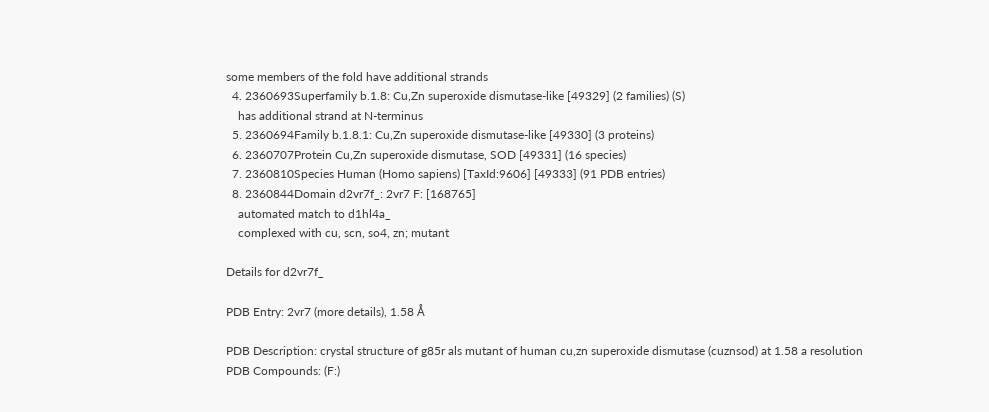some members of the fold have additional strands
  4. 2360693Superfamily b.1.8: Cu,Zn superoxide dismutase-like [49329] (2 families) (S)
    has additional strand at N-terminus
  5. 2360694Family b.1.8.1: Cu,Zn superoxide dismutase-like [49330] (3 proteins)
  6. 2360707Protein Cu,Zn superoxide dismutase, SOD [49331] (16 species)
  7. 2360810Species Human (Homo sapiens) [TaxId:9606] [49333] (91 PDB entries)
  8. 2360844Domain d2vr7f_: 2vr7 F: [168765]
    automated match to d1hl4a_
    complexed with cu, scn, so4, zn; mutant

Details for d2vr7f_

PDB Entry: 2vr7 (more details), 1.58 Å

PDB Description: crystal structure of g85r als mutant of human cu,zn superoxide dismutase (cuznsod) at 1.58 a resolution
PDB Compounds: (F:)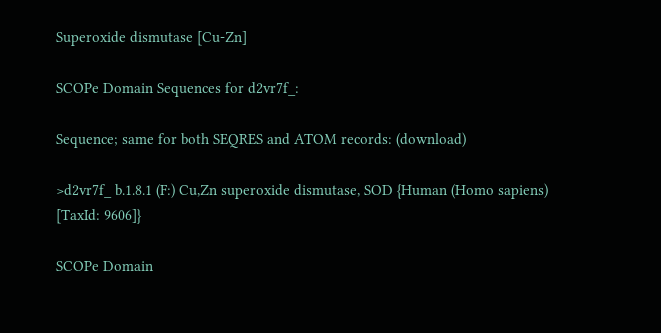Superoxide dismutase [Cu-Zn]

SCOPe Domain Sequences for d2vr7f_:

Sequence; same for both SEQRES and ATOM records: (download)

>d2vr7f_ b.1.8.1 (F:) Cu,Zn superoxide dismutase, SOD {Human (Homo sapiens) [TaxId: 9606]}

SCOPe Domain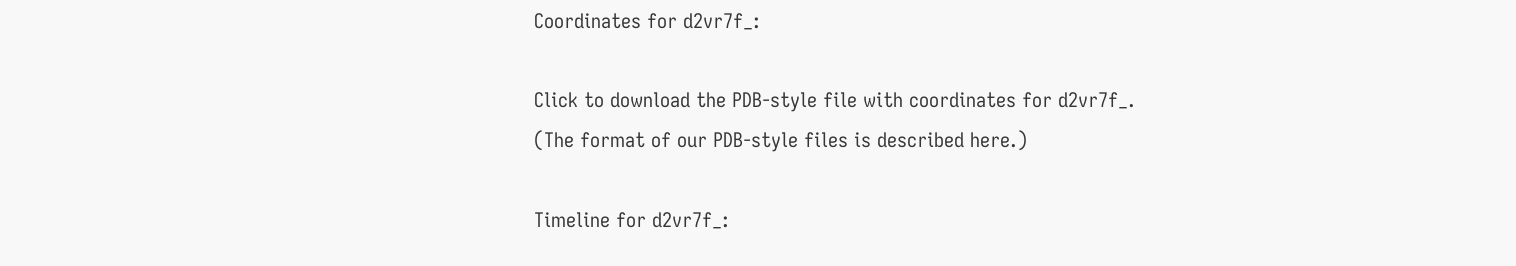Coordinates for d2vr7f_:

Click to download the PDB-style file with coordinates for d2vr7f_.
(The format of our PDB-style files is described here.)

Timeline for d2vr7f_: